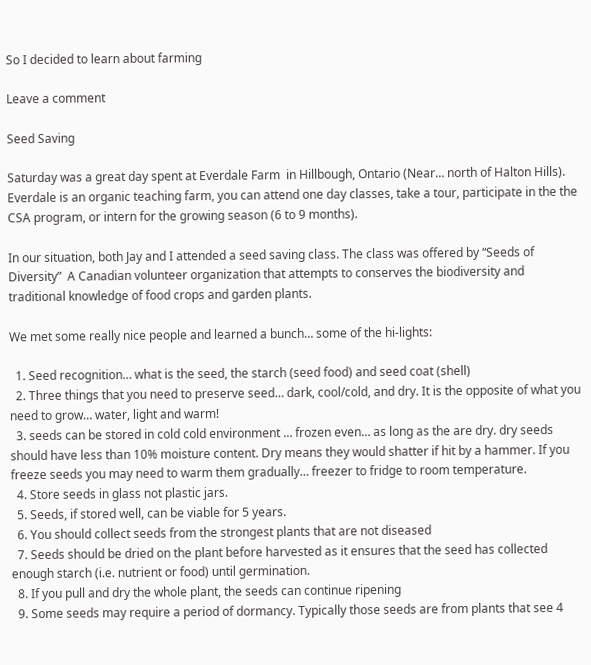So I decided to learn about farming

Leave a comment

Seed Saving

Saturday was a great day spent at Everdale Farm  in Hillbough, Ontario (Near… north of Halton Hills). Everdale is an organic teaching farm, you can attend one day classes, take a tour, participate in the the CSA program, or intern for the growing season (6 to 9 months).

In our situation, both Jay and I attended a seed saving class. The class was offered by “Seeds of Diversity”  A Canadian volunteer organization that attempts to conserves the biodiversity and traditional knowledge of food crops and garden plants.

We met some really nice people and learned a bunch… some of the hi-lights:

  1. Seed recognition… what is the seed, the starch (seed food) and seed coat (shell)
  2. Three things that you need to preserve seed… dark, cool/cold, and dry. It is the opposite of what you need to grow… water, light and warm!
  3. seeds can be stored in cold cold environment … frozen even… as long as the are dry. dry seeds should have less than 10% moisture content. Dry means they would shatter if hit by a hammer. If you freeze seeds you may need to warm them gradually… freezer to fridge to room temperature.
  4. Store seeds in glass not plastic jars.
  5. Seeds, if stored well, can be viable for 5 years.
  6. You should collect seeds from the strongest plants that are not diseased
  7. Seeds should be dried on the plant before harvested as it ensures that the seed has collected enough starch (i.e. nutrient or food) until germination.
  8. If you pull and dry the whole plant, the seeds can continue ripening
  9. Some seeds may require a period of dormancy. Typically those seeds are from plants that see 4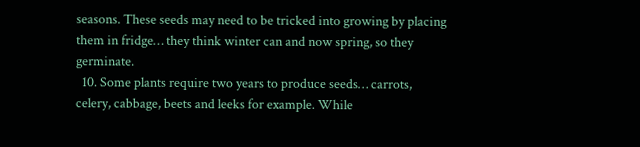seasons. These seeds may need to be tricked into growing by placing them in fridge… they think winter can and now spring, so they germinate.
  10. Some plants require two years to produce seeds… carrots, celery, cabbage, beets and leeks for example. While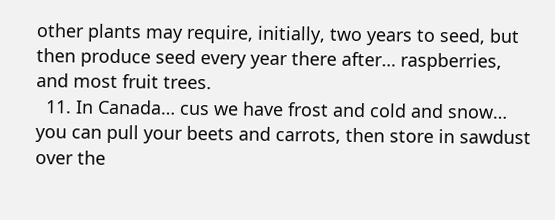other plants may require, initially, two years to seed, but then produce seed every year there after… raspberries, and most fruit trees.
  11. In Canada… cus we have frost and cold and snow… you can pull your beets and carrots, then store in sawdust over the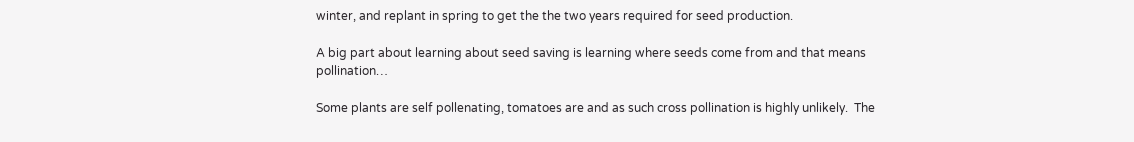winter, and replant in spring to get the the two years required for seed production.

A big part about learning about seed saving is learning where seeds come from and that means pollination…

Some plants are self pollenating, tomatoes are and as such cross pollination is highly unlikely.  The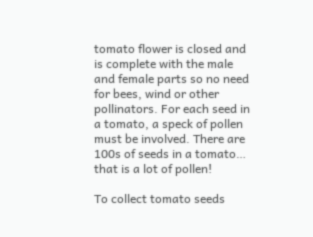tomato flower is closed and is complete with the male and female parts so no need for bees, wind or other pollinators. For each seed in a tomato, a speck of pollen must be involved. There are 100s of seeds in a tomato… that is a lot of pollen!

To collect tomato seeds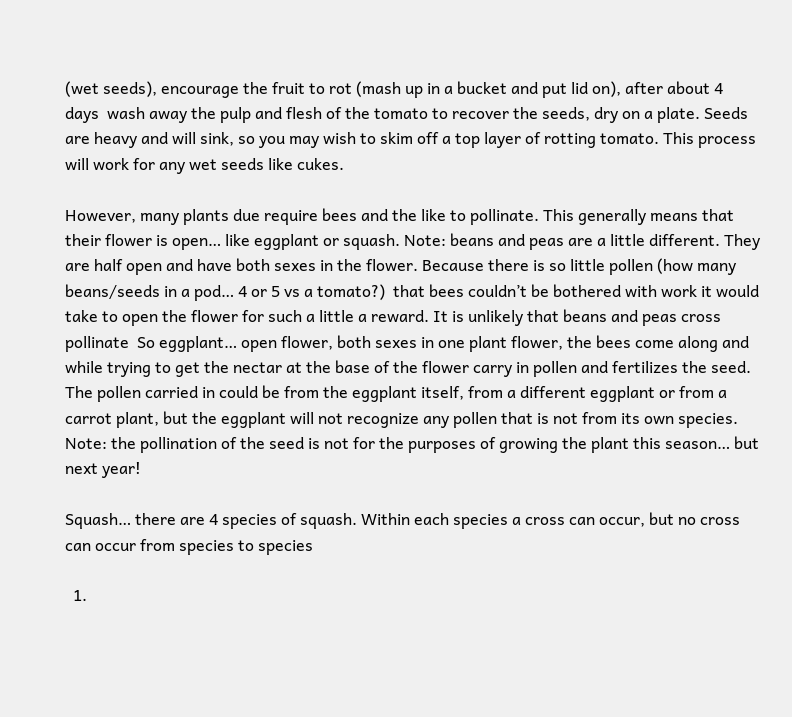(wet seeds), encourage the fruit to rot (mash up in a bucket and put lid on), after about 4 days  wash away the pulp and flesh of the tomato to recover the seeds, dry on a plate. Seeds are heavy and will sink, so you may wish to skim off a top layer of rotting tomato. This process will work for any wet seeds like cukes.

However, many plants due require bees and the like to pollinate. This generally means that their flower is open… like eggplant or squash. Note: beans and peas are a little different. They are half open and have both sexes in the flower. Because there is so little pollen (how many beans/seeds in a pod… 4 or 5 vs a tomato?)  that bees couldn’t be bothered with work it would take to open the flower for such a little a reward. It is unlikely that beans and peas cross pollinate  So eggplant… open flower, both sexes in one plant flower, the bees come along and while trying to get the nectar at the base of the flower carry in pollen and fertilizes the seed. The pollen carried in could be from the eggplant itself, from a different eggplant or from a carrot plant, but the eggplant will not recognize any pollen that is not from its own species. Note: the pollination of the seed is not for the purposes of growing the plant this season… but next year!

Squash… there are 4 species of squash. Within each species a cross can occur, but no cross can occur from species to species

  1.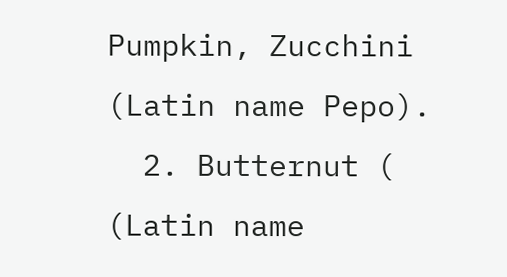Pumpkin, Zucchini (Latin name Pepo).
  2. Butternut ( (Latin name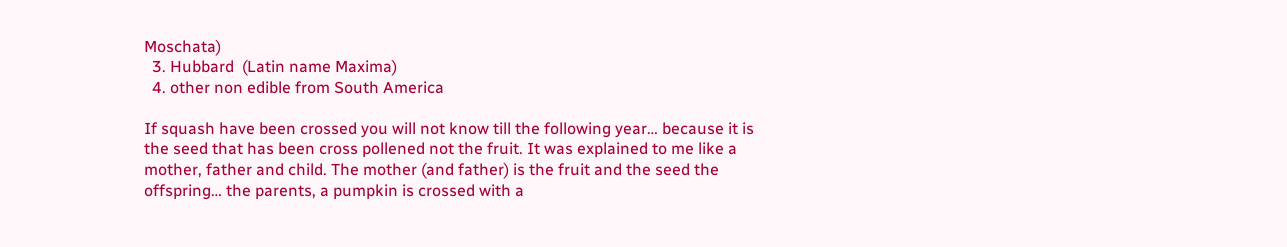Moschata)
  3. Hubbard  (Latin name Maxima)
  4. other non edible from South America

If squash have been crossed you will not know till the following year… because it is the seed that has been cross pollened not the fruit. It was explained to me like a mother, father and child. The mother (and father) is the fruit and the seed the offspring… the parents, a pumpkin is crossed with a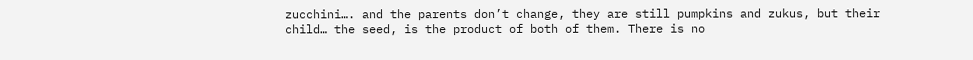zucchini…. and the parents don’t change, they are still pumpkins and zukus, but their child… the seed, is the product of both of them. There is no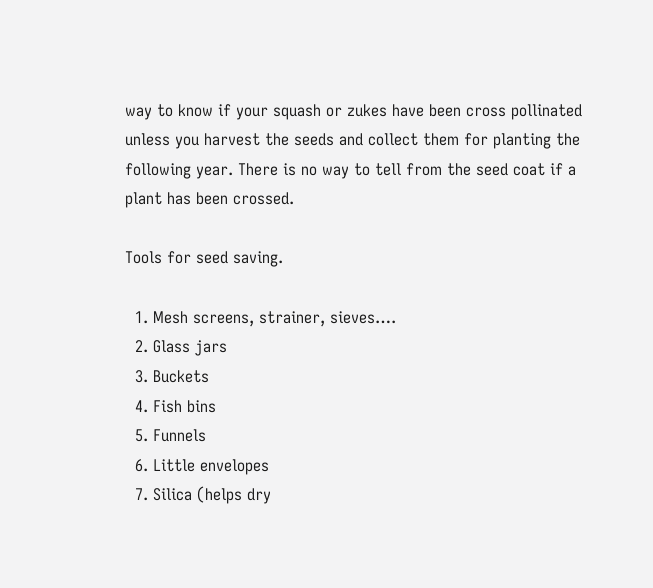way to know if your squash or zukes have been cross pollinated unless you harvest the seeds and collect them for planting the following year. There is no way to tell from the seed coat if a plant has been crossed.

Tools for seed saving.

  1. Mesh screens, strainer, sieves….
  2. Glass jars
  3. Buckets
  4. Fish bins
  5. Funnels
  6. Little envelopes
  7. Silica (helps dry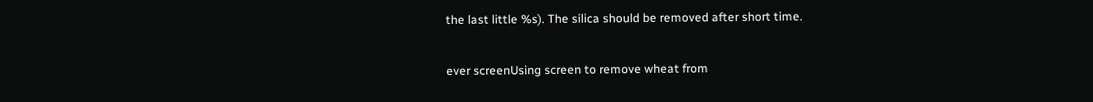the last little %s). The silica should be removed after short time.

ever screenUsing screen to remove wheat from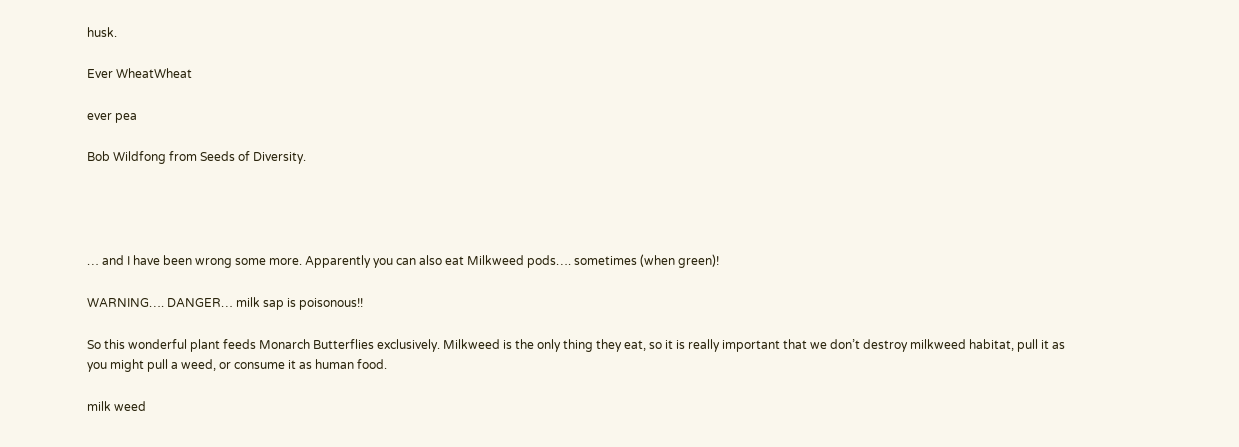husk.

Ever WheatWheat

ever pea

Bob Wildfong from Seeds of Diversity.




… and I have been wrong some more. Apparently you can also eat Milkweed pods…. sometimes (when green)!

WARNING…. DANGER… milk sap is poisonous!!

So this wonderful plant feeds Monarch Butterflies exclusively. Milkweed is the only thing they eat, so it is really important that we don’t destroy milkweed habitat, pull it as you might pull a weed, or consume it as human food.

milk weed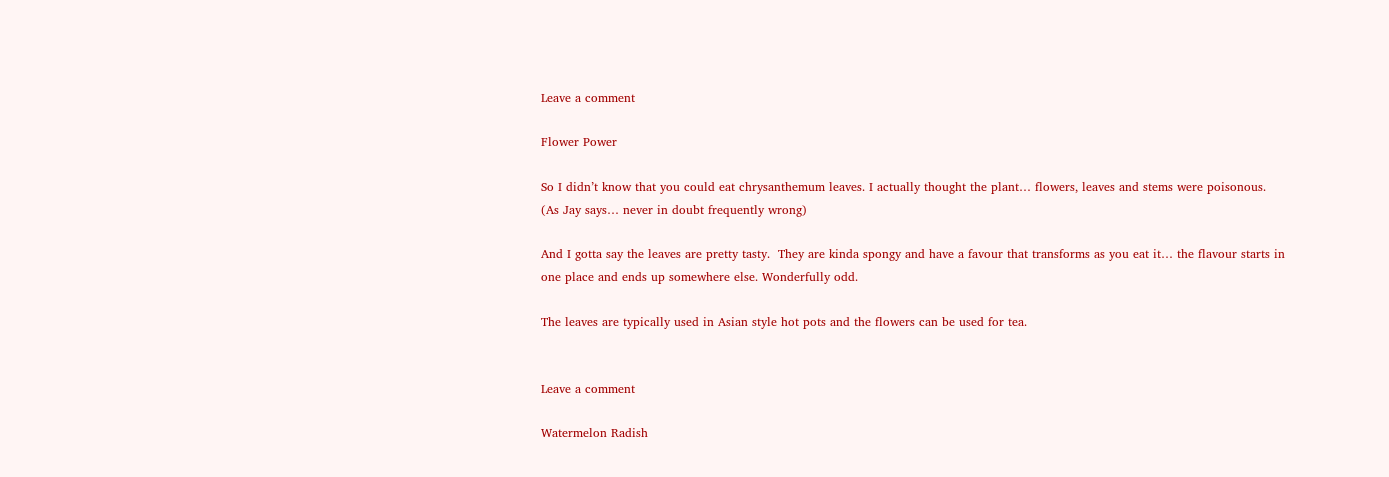Leave a comment

Flower Power

So I didn’t know that you could eat chrysanthemum leaves. I actually thought the plant… flowers, leaves and stems were poisonous. (As Jay says… never in doubt frequently wrong)

And I gotta say the leaves are pretty tasty.  They are kinda spongy and have a favour that transforms as you eat it… the flavour starts in one place and ends up somewhere else. Wonderfully odd.

The leaves are typically used in Asian style hot pots and the flowers can be used for tea.


Leave a comment

Watermelon Radish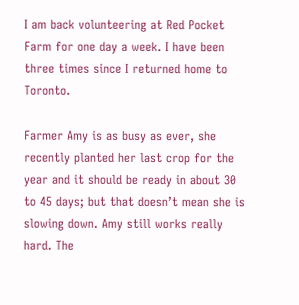I am back volunteering at Red Pocket Farm for one day a week. I have been three times since I returned home to Toronto.

Farmer Amy is as busy as ever, she recently planted her last crop for the year and it should be ready in about 30 to 45 days; but that doesn’t mean she is slowing down. Amy still works really hard. The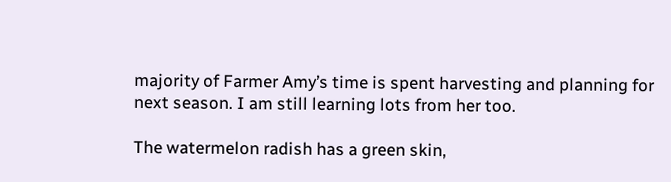majority of Farmer Amy’s time is spent harvesting and planning for next season. I am still learning lots from her too.

The watermelon radish has a green skin,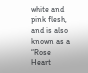white and pink flesh, and is also known as a “Rose Heart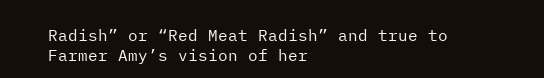Radish” or “Red Meat Radish” and true to Farmer Amy’s vision of her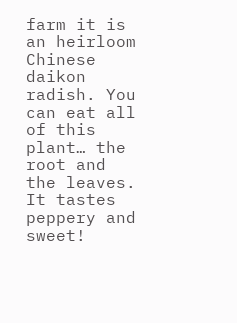farm it is an heirloom Chinese daikon radish. You can eat all of this plant… the root and the leaves. It tastes peppery and sweet!